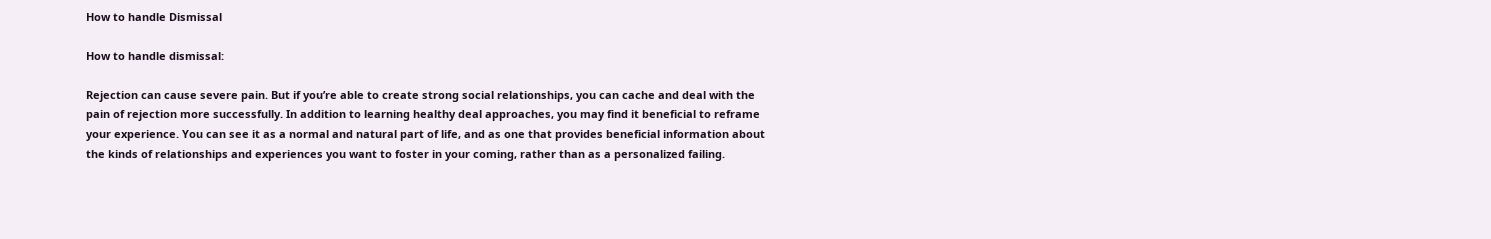How to handle Dismissal

How to handle dismissal:

Rejection can cause severe pain. But if you’re able to create strong social relationships, you can cache and deal with the pain of rejection more successfully. In addition to learning healthy deal approaches, you may find it beneficial to reframe your experience. You can see it as a normal and natural part of life, and as one that provides beneficial information about the kinds of relationships and experiences you want to foster in your coming, rather than as a personalized failing.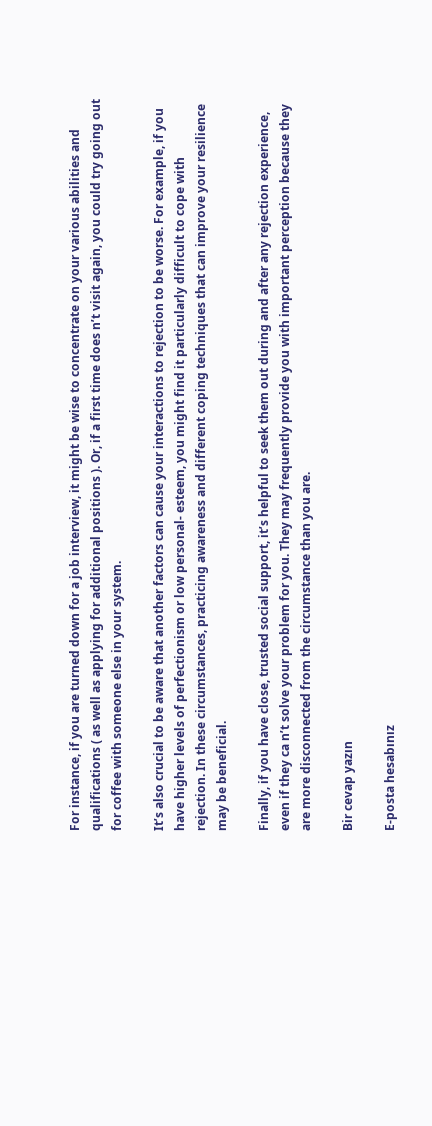For instance, if you are turned down for a job interview, it might be wise to concentrate on your various abilities and qualifications ( as well as applying for additional positions ). Or, if a first time does n’t visit again, you could try going out for coffee with someone else in your system.

It’s also crucial to be aware that another factors can cause your interactions to rejection to be worse. For example, if you have higher levels of perfectionism or low personal- esteem, you might find it particularly difficult to cope with rejection. In these circumstances, practicing awareness and different coping techniques that can improve your resilience may be beneficial.

Finally, if you have close, trusted social support, it’s helpful to seek them out during and after any rejection experience, even if they ca n’t solve your problem for you. They may frequently provide you with important perception because they are more disconnected from the circumstance than you are.

Bir cevap yazın

E-posta hesabınız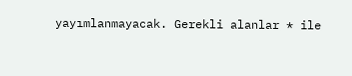yayımlanmayacak. Gerekli alanlar * ile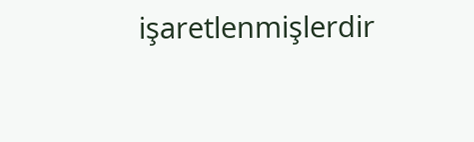işaretlenmişlerdir